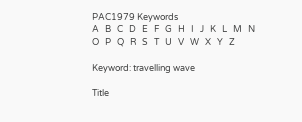PAC1979 Keywords
A   B   C   D   E   F   G   H   I   J   K   L   M   N   O   P   Q   R   S   T   U   V   W   X   Y   Z

Keyword: travelling wave

Title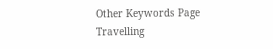Other Keywords Page
Travelling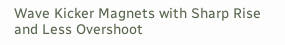Wave Kicker Magnets with Sharp Rise and Less Overshoot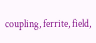coupling, ferrite, field,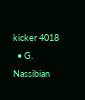kicker 4018
  • G. Nassibian